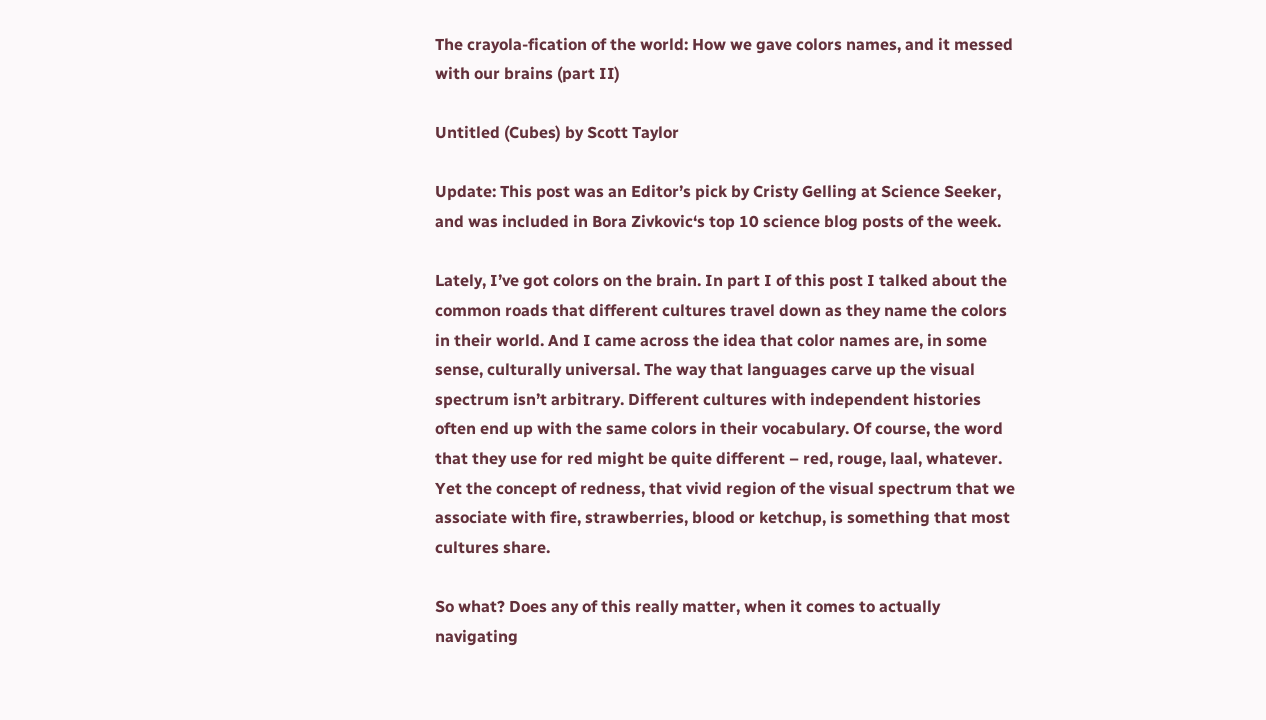The crayola-fication of the world: How we gave colors names, and it messed with our brains (part II)

Untitled (Cubes) by Scott Taylor

Update: This post was an Editor’s pick by Cristy Gelling at Science Seeker, and was included in Bora Zivkovic‘s top 10 science blog posts of the week.

Lately, I’ve got colors on the brain. In part I of this post I talked about the common roads that different cultures travel down as they name the colors in their world. And I came across the idea that color names are, in some sense, culturally universal. The way that languages carve up the visual spectrum isn’t arbitrary. Different cultures with independent histories often end up with the same colors in their vocabulary. Of course, the word that they use for red might be quite different – red, rouge, laal, whatever. Yet the concept of redness, that vivid region of the visual spectrum that we associate with fire, strawberries, blood or ketchup, is something that most cultures share.

So what? Does any of this really matter, when it comes to actually navigating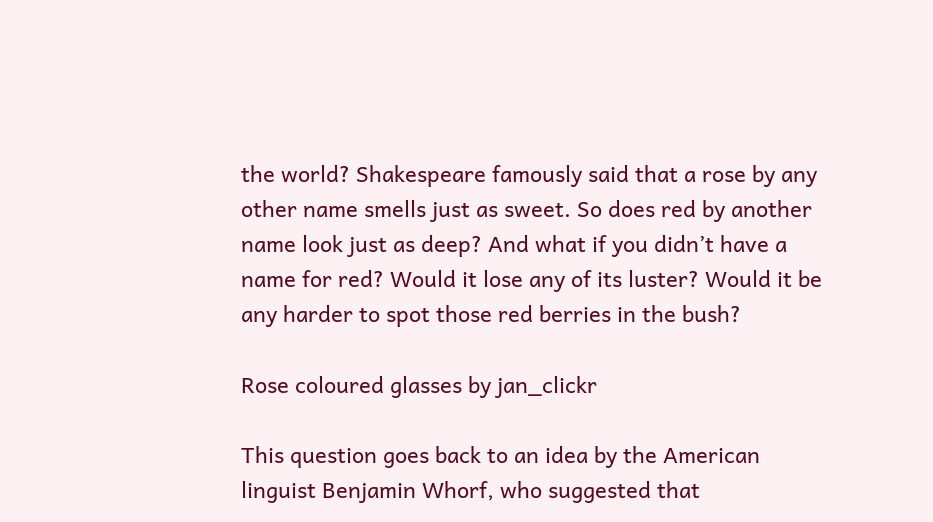the world? Shakespeare famously said that a rose by any other name smells just as sweet. So does red by another name look just as deep? And what if you didn’t have a name for red? Would it lose any of its luster? Would it be any harder to spot those red berries in the bush?

Rose coloured glasses by jan_clickr

This question goes back to an idea by the American linguist Benjamin Whorf, who suggested that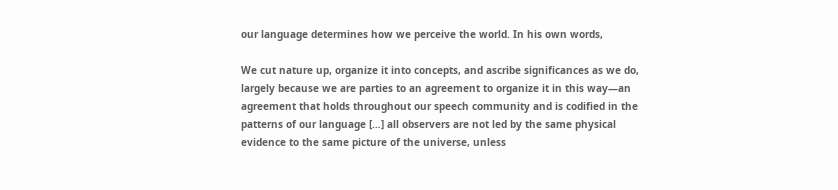our language determines how we perceive the world. In his own words,

We cut nature up, organize it into concepts, and ascribe significances as we do, largely because we are parties to an agreement to organize it in this way—an agreement that holds throughout our speech community and is codified in the patterns of our language […] all observers are not led by the same physical evidence to the same picture of the universe, unless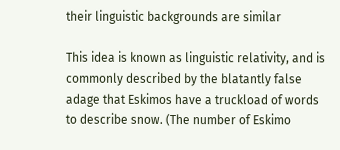their linguistic backgrounds are similar

This idea is known as linguistic relativity, and is commonly described by the blatantly false adage that Eskimos have a truckload of words to describe snow. (The number of Eskimo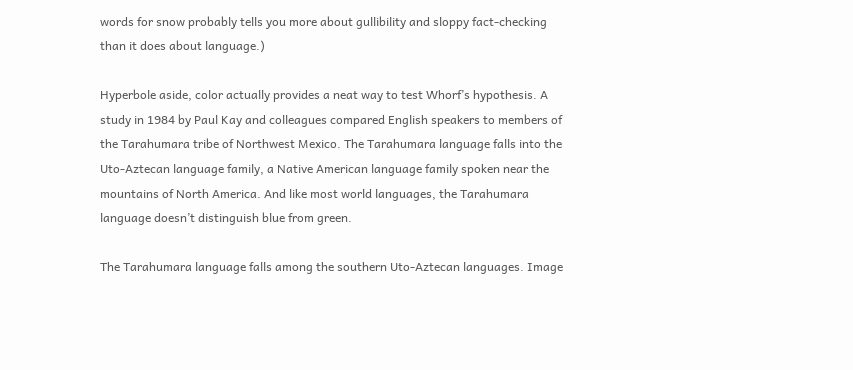words for snow probably tells you more about gullibility and sloppy fact-checking than it does about language.)

Hyperbole aside, color actually provides a neat way to test Whorf’s hypothesis. A study in 1984 by Paul Kay and colleagues compared English speakers to members of the Tarahumara tribe of Northwest Mexico. The Tarahumara language falls into the Uto-Aztecan language family, a Native American language family spoken near the mountains of North America. And like most world languages, the Tarahumara language doesn’t distinguish blue from green.

The Tarahumara language falls among the southern Uto-Aztecan languages. Image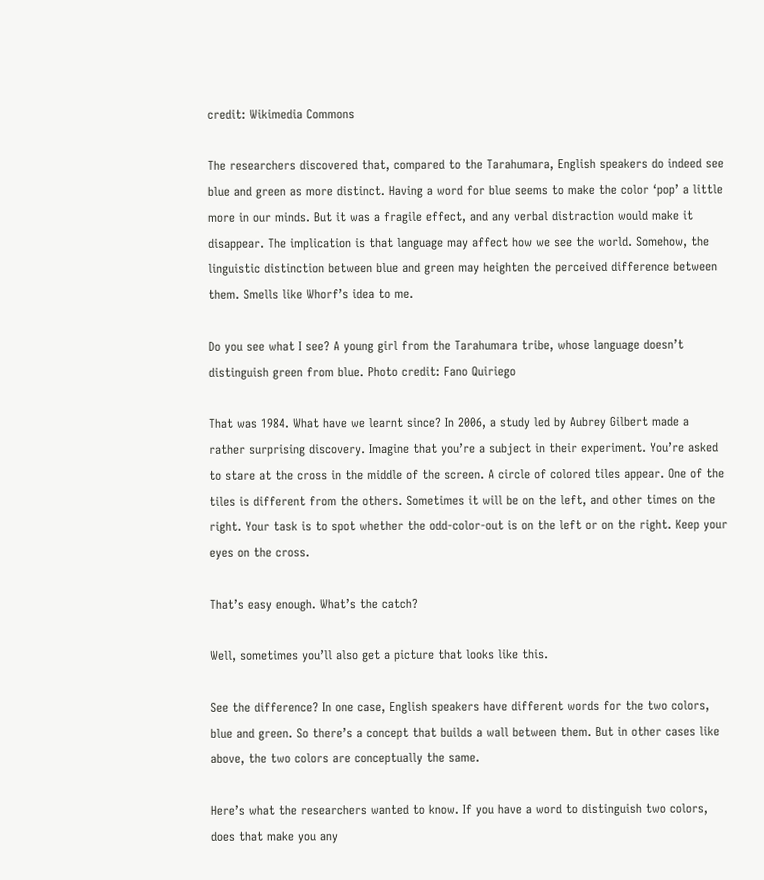credit: Wikimedia Commons

The researchers discovered that, compared to the Tarahumara, English speakers do indeed see blue and green as more distinct. Having a word for blue seems to make the color ‘pop’ a little more in our minds. But it was a fragile effect, and any verbal distraction would make it disappear. The implication is that language may affect how we see the world. Somehow, the linguistic distinction between blue and green may heighten the perceived difference between them. Smells like Whorf’s idea to me.

Do you see what I see? A young girl from the Tarahumara tribe, whose language doesn’t distinguish green from blue. Photo credit: Fano Quiriego

That was 1984. What have we learnt since? In 2006, a study led by Aubrey Gilbert made a rather surprising discovery. Imagine that you’re a subject in their experiment. You’re asked to stare at the cross in the middle of the screen. A circle of colored tiles appear. One of the tiles is different from the others. Sometimes it will be on the left, and other times on the right. Your task is to spot whether the odd-color-out is on the left or on the right. Keep your eyes on the cross.

That’s easy enough. What’s the catch?

Well, sometimes you’ll also get a picture that looks like this.

See the difference? In one case, English speakers have different words for the two colors, blue and green. So there’s a concept that builds a wall between them. But in other cases like above, the two colors are conceptually the same.

Here’s what the researchers wanted to know. If you have a word to distinguish two colors, does that make you any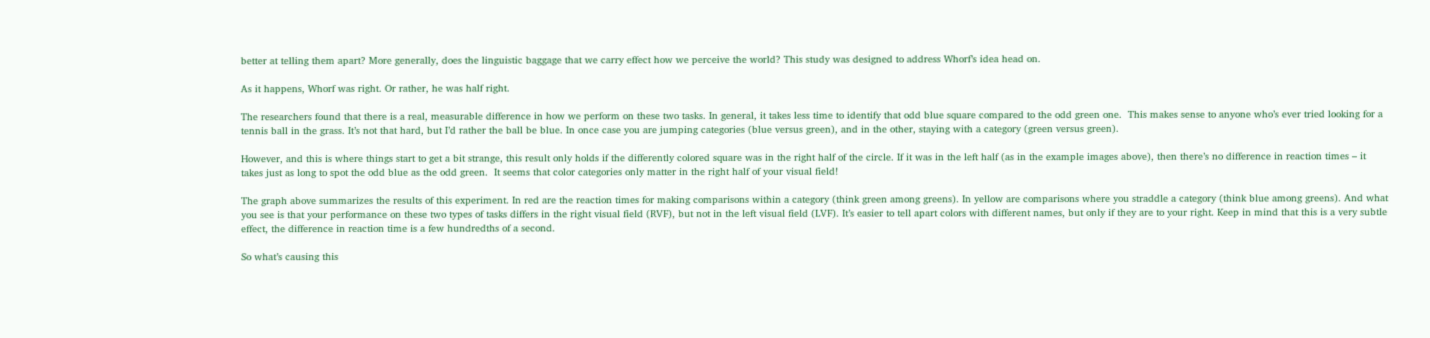better at telling them apart? More generally, does the linguistic baggage that we carry effect how we perceive the world? This study was designed to address Whorf’s idea head on.

As it happens, Whorf was right. Or rather, he was half right.

The researchers found that there is a real, measurable difference in how we perform on these two tasks. In general, it takes less time to identify that odd blue square compared to the odd green one.  This makes sense to anyone who’s ever tried looking for a tennis ball in the grass. It’s not that hard, but I’d rather the ball be blue. In once case you are jumping categories (blue versus green), and in the other, staying with a category (green versus green).

However, and this is where things start to get a bit strange, this result only holds if the differently colored square was in the right half of the circle. If it was in the left half (as in the example images above), then there’s no difference in reaction times – it takes just as long to spot the odd blue as the odd green.  It seems that color categories only matter in the right half of your visual field!

The graph above summarizes the results of this experiment. In red are the reaction times for making comparisons within a category (think green among greens). In yellow are comparisons where you straddle a category (think blue among greens). And what you see is that your performance on these two types of tasks differs in the right visual field (RVF), but not in the left visual field (LVF). It’s easier to tell apart colors with different names, but only if they are to your right. Keep in mind that this is a very subtle effect, the difference in reaction time is a few hundredths of a second.

So what’s causing this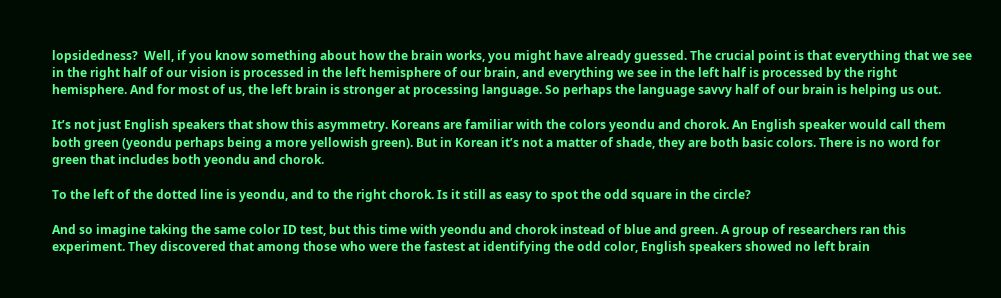lopsidedness?  Well, if you know something about how the brain works, you might have already guessed. The crucial point is that everything that we see in the right half of our vision is processed in the left hemisphere of our brain, and everything we see in the left half is processed by the right hemisphere. And for most of us, the left brain is stronger at processing language. So perhaps the language savvy half of our brain is helping us out.

It’s not just English speakers that show this asymmetry. Koreans are familiar with the colors yeondu and chorok. An English speaker would call them both green (yeondu perhaps being a more yellowish green). But in Korean it’s not a matter of shade, they are both basic colors. There is no word for green that includes both yeondu and chorok.

To the left of the dotted line is yeondu, and to the right chorok. Is it still as easy to spot the odd square in the circle?

And so imagine taking the same color ID test, but this time with yeondu and chorok instead of blue and green. A group of researchers ran this experiment. They discovered that among those who were the fastest at identifying the odd color, English speakers showed no left brain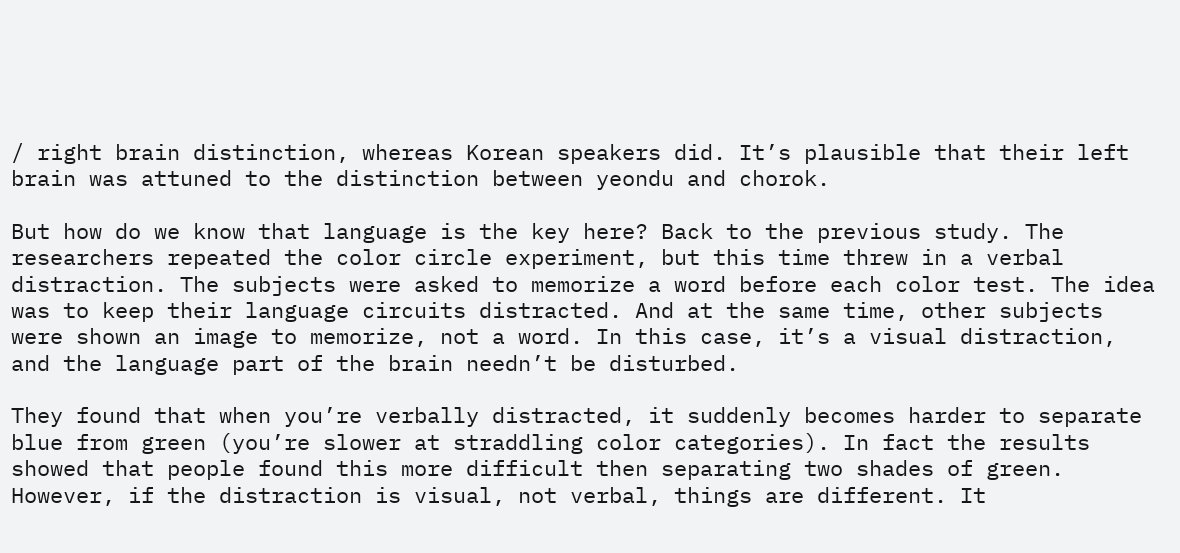/ right brain distinction, whereas Korean speakers did. It’s plausible that their left brain was attuned to the distinction between yeondu and chorok.

But how do we know that language is the key here? Back to the previous study. The researchers repeated the color circle experiment, but this time threw in a verbal distraction. The subjects were asked to memorize a word before each color test. The idea was to keep their language circuits distracted. And at the same time, other subjects were shown an image to memorize, not a word. In this case, it’s a visual distraction, and the language part of the brain needn’t be disturbed.

They found that when you’re verbally distracted, it suddenly becomes harder to separate blue from green (you’re slower at straddling color categories). In fact the results showed that people found this more difficult then separating two shades of green. However, if the distraction is visual, not verbal, things are different. It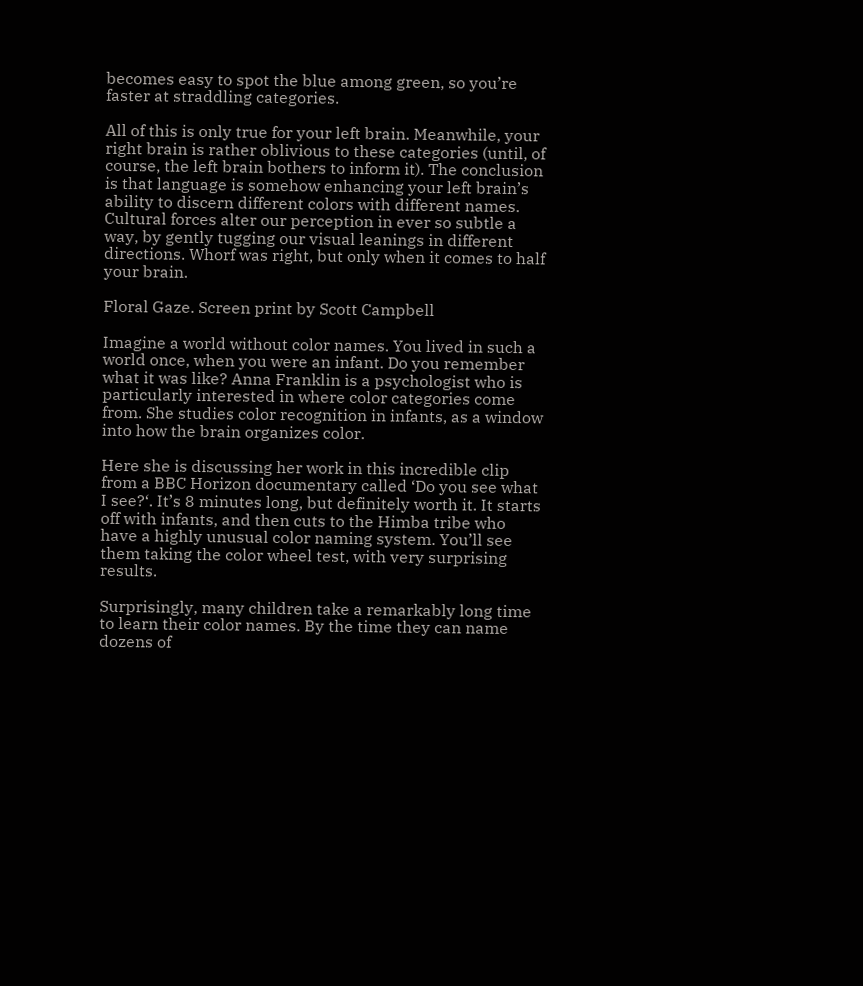becomes easy to spot the blue among green, so you’re faster at straddling categories.

All of this is only true for your left brain. Meanwhile, your right brain is rather oblivious to these categories (until, of course, the left brain bothers to inform it). The conclusion is that language is somehow enhancing your left brain’s ability to discern different colors with different names. Cultural forces alter our perception in ever so subtle a way, by gently tugging our visual leanings in different directions. Whorf was right, but only when it comes to half your brain.

Floral Gaze. Screen print by Scott Campbell

Imagine a world without color names. You lived in such a world once, when you were an infant. Do you remember what it was like? Anna Franklin is a psychologist who is particularly interested in where color categories come from. She studies color recognition in infants, as a window into how the brain organizes color.

Here she is discussing her work in this incredible clip from a BBC Horizon documentary called ‘Do you see what I see?‘. It’s 8 minutes long, but definitely worth it. It starts off with infants, and then cuts to the Himba tribe who have a highly unusual color naming system. You’ll see them taking the color wheel test, with very surprising results.

Surprisingly, many children take a remarkably long time to learn their color names. By the time they can name dozens of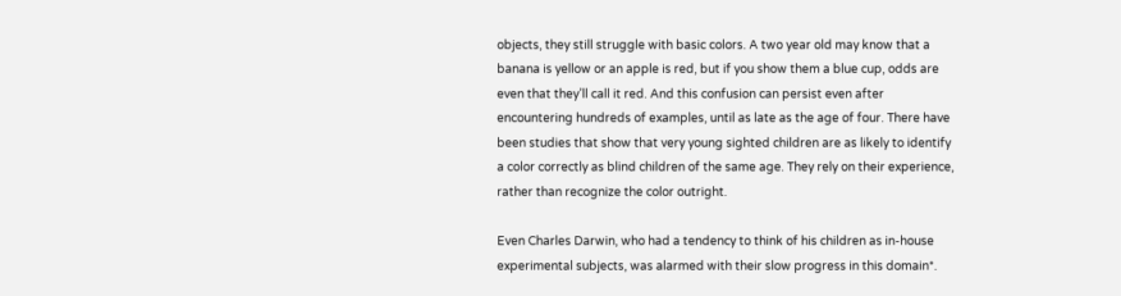objects, they still struggle with basic colors. A two year old may know that a banana is yellow or an apple is red, but if you show them a blue cup, odds are even that they’ll call it red. And this confusion can persist even after encountering hundreds of examples, until as late as the age of four. There have been studies that show that very young sighted children are as likely to identify a color correctly as blind children of the same age. They rely on their experience, rather than recognize the color outright.

Even Charles Darwin, who had a tendency to think of his children as in-house experimental subjects, was alarmed with their slow progress in this domain*.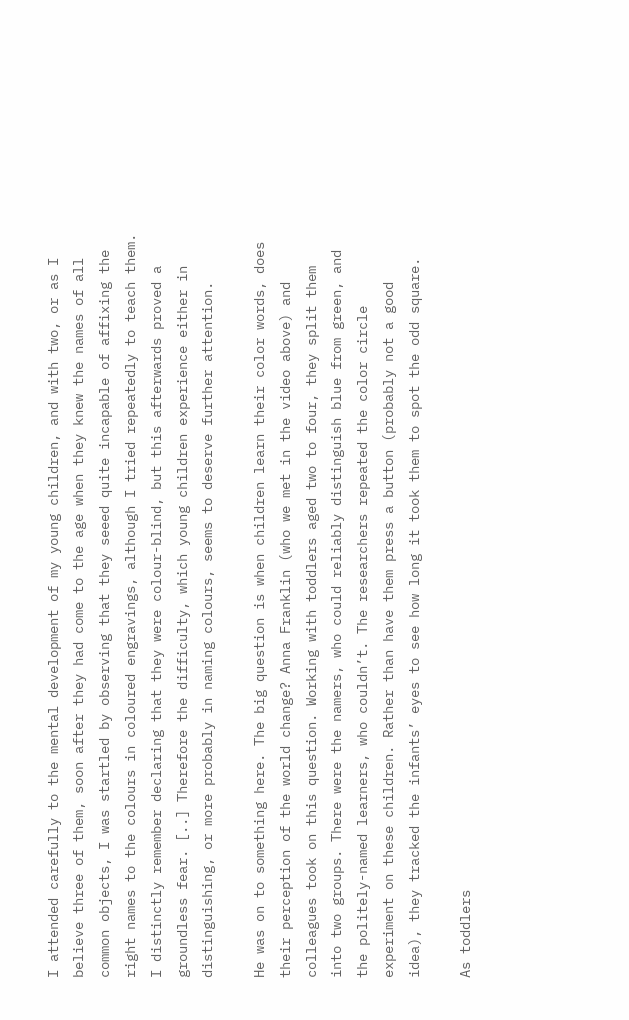I attended carefully to the mental development of my young children, and with two, or as I believe three of them, soon after they had come to the age when they knew the names of all common objects, I was startled by observing that they seeed quite incapable of affixing the right names to the colours in coloured engravings, although I tried repeatedly to teach them. I distinctly remember declaring that they were colour-blind, but this afterwards proved a groundless fear. [..] Therefore the difficulty, which young children experience either in distinguishing, or more probably in naming colours, seems to deserve further attention.

He was on to something here. The big question is when children learn their color words, does their perception of the world change? Anna Franklin (who we met in the video above) and colleagues took on this question. Working with toddlers aged two to four, they split them into two groups. There were the namers, who could reliably distinguish blue from green, and the politely-named learners, who couldn’t. The researchers repeated the color circle experiment on these children. Rather than have them press a button (probably not a good idea), they tracked the infants’ eyes to see how long it took them to spot the odd square.

As toddlers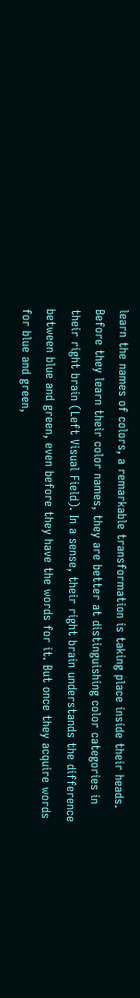learn the names of colors, a remarkable transformation is taking place inside their heads. Before they learn their color names, they are better at distinguishing color categories in their right brain (Left Visual Field). In a sense, their right brain understands the difference between blue and green, even before they have the words for it. But once they acquire words for blue and green,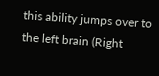this ability jumps over to the left brain (Right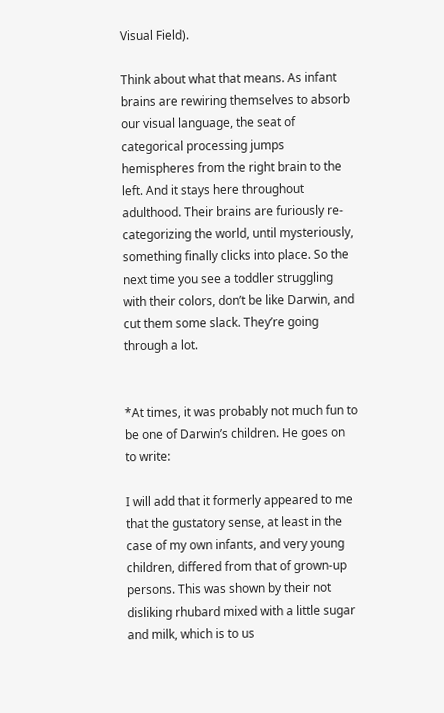Visual Field).

Think about what that means. As infant brains are rewiring themselves to absorb our visual language, the seat of categorical processing jumps hemispheres from the right brain to the left. And it stays here throughout adulthood. Their brains are furiously re-categorizing the world, until mysteriously, something finally clicks into place. So the next time you see a toddler struggling with their colors, don’t be like Darwin, and cut them some slack. They’re going through a lot.


*At times, it was probably not much fun to be one of Darwin’s children. He goes on to write:

I will add that it formerly appeared to me that the gustatory sense, at least in the case of my own infants, and very young children, differed from that of grown-up persons. This was shown by their not disliking rhubard mixed with a little sugar and milk, which is to us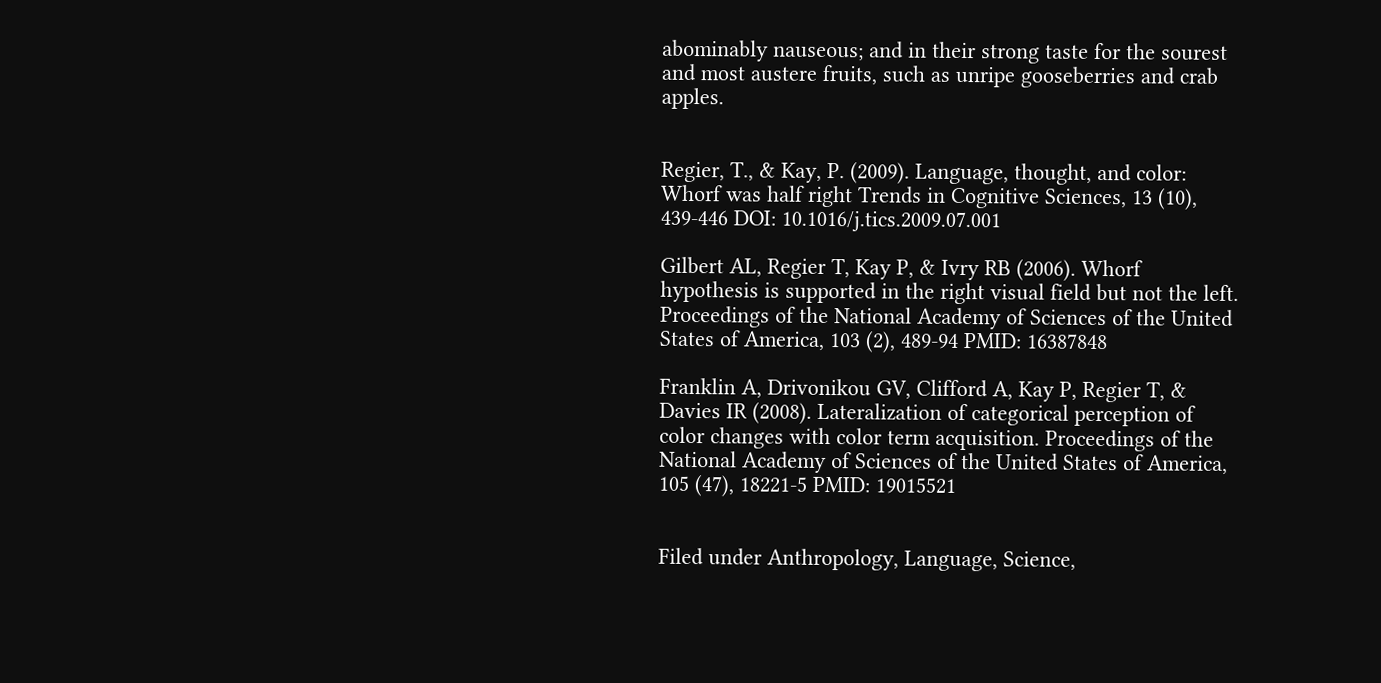abominably nauseous; and in their strong taste for the sourest and most austere fruits, such as unripe gooseberries and crab apples.


Regier, T., & Kay, P. (2009). Language, thought, and color: Whorf was half right Trends in Cognitive Sciences, 13 (10), 439-446 DOI: 10.1016/j.tics.2009.07.001

Gilbert AL, Regier T, Kay P, & Ivry RB (2006). Whorf hypothesis is supported in the right visual field but not the left. Proceedings of the National Academy of Sciences of the United States of America, 103 (2), 489-94 PMID: 16387848

Franklin A, Drivonikou GV, Clifford A, Kay P, Regier T, & Davies IR (2008). Lateralization of categorical perception of color changes with color term acquisition. Proceedings of the National Academy of Sciences of the United States of America, 105 (47), 18221-5 PMID: 19015521


Filed under Anthropology, Language, Science,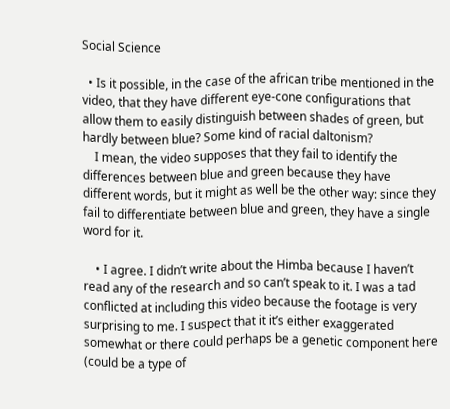Social Science

  • Is it possible, in the case of the african tribe mentioned in the video, that they have different eye-cone configurations that allow them to easily distinguish between shades of green, but hardly between blue? Some kind of racial daltonism?
    I mean, the video supposes that they fail to identify the differences between blue and green because they have different words, but it might as well be the other way: since they fail to differentiate between blue and green, they have a single word for it.

    • I agree. I didn’t write about the Himba because I haven’t read any of the research and so can’t speak to it. I was a tad conflicted at including this video because the footage is very surprising to me. I suspect that it it’s either exaggerated somewhat or there could perhaps be a genetic component here (could be a type of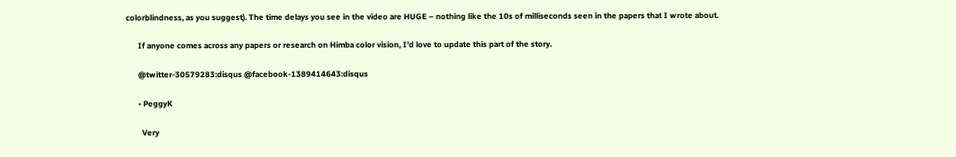colorblindness, as you suggest). The time delays you see in the video are HUGE – nothing like the 10s of milliseconds seen in the papers that I wrote about.

      If anyone comes across any papers or research on Himba color vision, I’d love to update this part of the story.

      @twitter-30579283:disqus @facebook-1389414643:disqus

      • PeggyK

        Very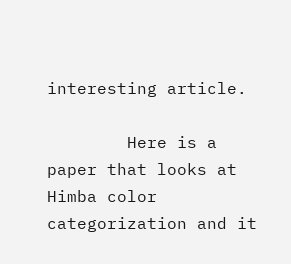interesting article.

        Here is a paper that looks at Himba color categorization and it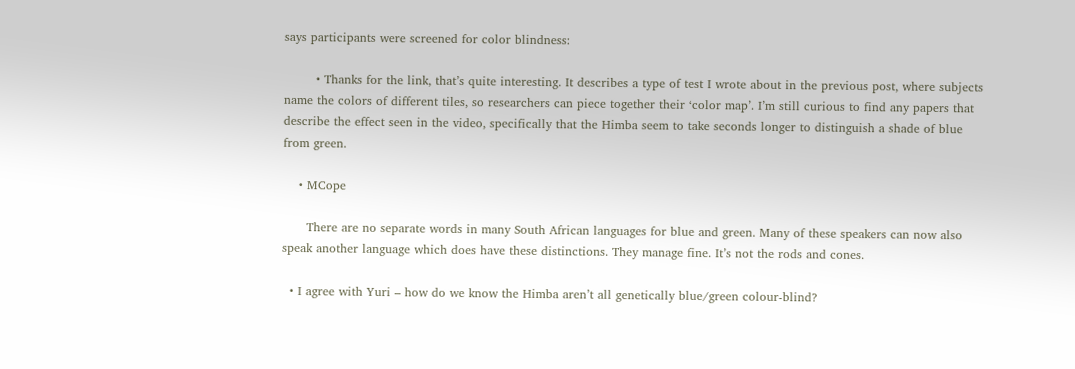says participants were screened for color blindness:

        • Thanks for the link, that’s quite interesting. It describes a type of test I wrote about in the previous post, where subjects name the colors of different tiles, so researchers can piece together their ‘color map’. I’m still curious to find any papers that describe the effect seen in the video, specifically that the Himba seem to take seconds longer to distinguish a shade of blue from green.

    • MCope

      There are no separate words in many South African languages for blue and green. Many of these speakers can now also speak another language which does have these distinctions. They manage fine. It’s not the rods and cones.

  • I agree with Yuri – how do we know the Himba aren’t all genetically blue/green colour-blind?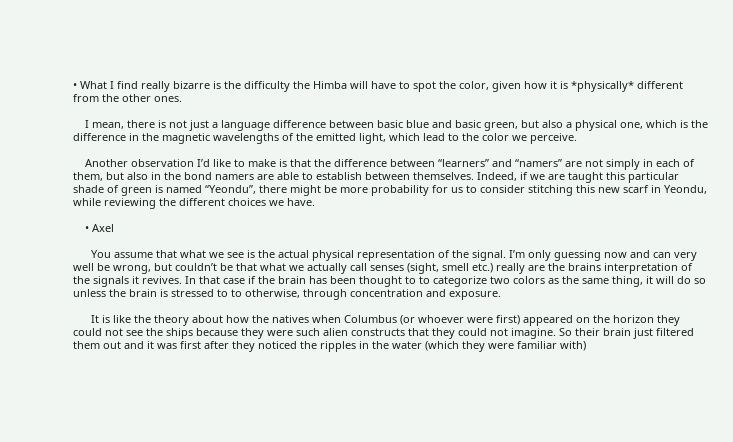• What I find really bizarre is the difficulty the Himba will have to spot the color, given how it is *physically* different from the other ones.

    I mean, there is not just a language difference between basic blue and basic green, but also a physical one, which is the difference in the magnetic wavelengths of the emitted light, which lead to the color we perceive.

    Another observation I’d like to make is that the difference between “learners” and “namers” are not simply in each of them, but also in the bond namers are able to establish between themselves. Indeed, if we are taught this particular shade of green is named “Yeondu”, there might be more probability for us to consider stitching this new scarf in Yeondu, while reviewing the different choices we have.

    • Axel

      You assume that what we see is the actual physical representation of the signal. I’m only guessing now and can very well be wrong, but couldn’t be that what we actually call senses (sight, smell etc.) really are the brains interpretation of the signals it revives. In that case if the brain has been thought to to categorize two colors as the same thing, it will do so unless the brain is stressed to to otherwise, through concentration and exposure.

      It is like the theory about how the natives when Columbus (or whoever were first) appeared on the horizon they could not see the ships because they were such alien constructs that they could not imagine. So their brain just filtered them out and it was first after they noticed the ripples in the water (which they were familiar with)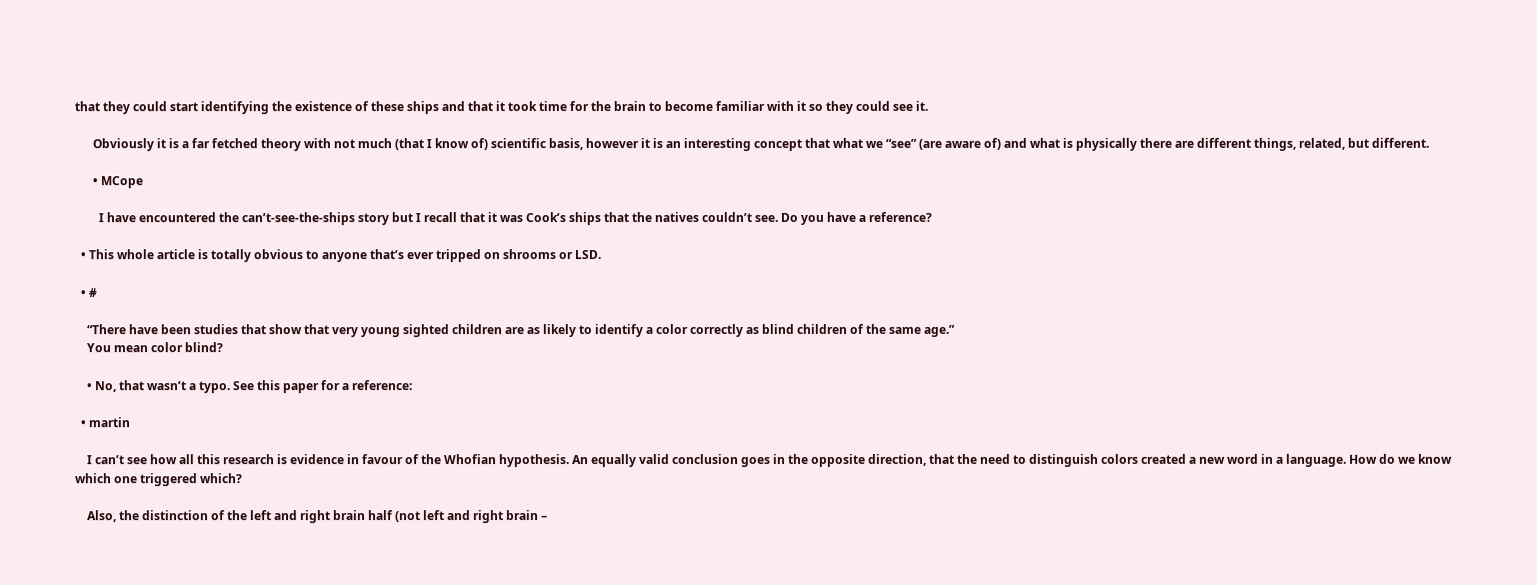that they could start identifying the existence of these ships and that it took time for the brain to become familiar with it so they could see it.

      Obviously it is a far fetched theory with not much (that I know of) scientific basis, however it is an interesting concept that what we “see” (are aware of) and what is physically there are different things, related, but different.

      • MCope

        I have encountered the can’t-see-the-ships story but I recall that it was Cook’s ships that the natives couldn’t see. Do you have a reference?

  • This whole article is totally obvious to anyone that’s ever tripped on shrooms or LSD.

  • #

    “There have been studies that show that very young sighted children are as likely to identify a color correctly as blind children of the same age.”
    You mean color blind?

    • No, that wasn’t a typo. See this paper for a reference:

  • martin

    I can’t see how all this research is evidence in favour of the Whofian hypothesis. An equally valid conclusion goes in the opposite direction, that the need to distinguish colors created a new word in a language. How do we know which one triggered which?

    Also, the distinction of the left and right brain half (not left and right brain –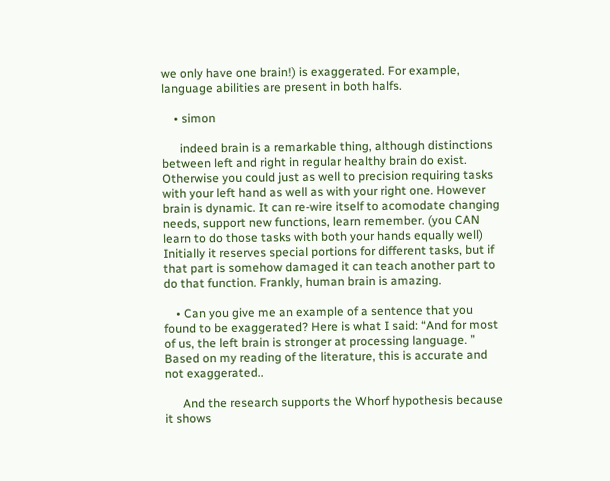we only have one brain!) is exaggerated. For example, language abilities are present in both halfs.

    • simon

      indeed brain is a remarkable thing, although distinctions between left and right in regular healthy brain do exist. Otherwise you could just as well to precision requiring tasks with your left hand as well as with your right one. However brain is dynamic. It can re-wire itself to acomodate changing needs, support new functions, learn remember. (you CAN learn to do those tasks with both your hands equally well) Initially it reserves special portions for different tasks, but if that part is somehow damaged it can teach another part to do that function. Frankly, human brain is amazing.

    • Can you give me an example of a sentence that you found to be exaggerated? Here is what I said: “And for most of us, the left brain is stronger at processing language. ” Based on my reading of the literature, this is accurate and not exaggerated..

      And the research supports the Whorf hypothesis because it shows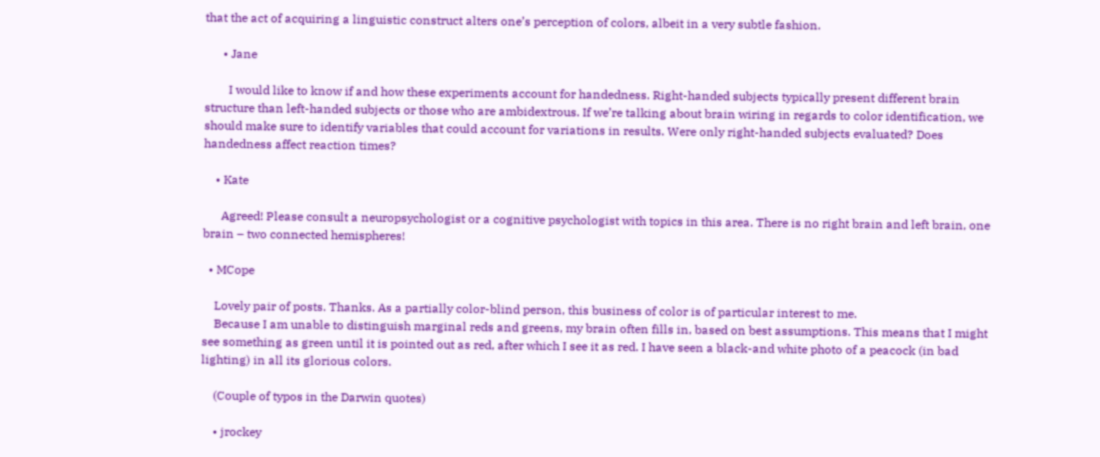that the act of acquiring a linguistic construct alters one’s perception of colors, albeit in a very subtle fashion.

      • Jane

        I would like to know if and how these experiments account for handedness. Right-handed subjects typically present different brain structure than left-handed subjects or those who are ambidextrous. If we’re talking about brain wiring in regards to color identification, we should make sure to identify variables that could account for variations in results. Were only right-handed subjects evaluated? Does handedness affect reaction times?

    • Kate

      Agreed! Please consult a neuropsychologist or a cognitive psychologist with topics in this area. There is no right brain and left brain, one brain – two connected hemispheres!

  • MCope

    Lovely pair of posts. Thanks. As a partially color-blind person, this business of color is of particular interest to me.
    Because I am unable to distinguish marginal reds and greens, my brain often fills in, based on best assumptions. This means that I might see something as green until it is pointed out as red, after which I see it as red. I have seen a black-and white photo of a peacock (in bad lighting) in all its glorious colors.

    (Couple of typos in the Darwin quotes)

    • jrockey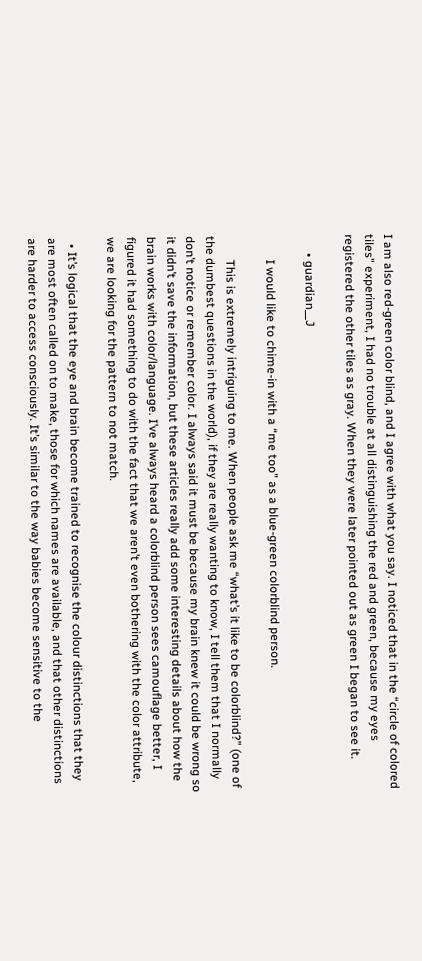I am also red-green color blind, and I agree with what you say. I noticed that in the “circle of colored tiles” experiment, I had no trouble at all distinguishing the red and green, because my eyes registered the other tiles as gray. When they were later pointed out as green I began to see it.

      • guardian__J

        I would like to chime-in with a “me too” as a blue-green colorblind person.

        This is extremely intriguing to me. When people ask me “what’s it like to be colorblind?” (one of the dumbest questions in the world), if they are really wanting to know, I tell them that I normally don’t notice or remember color. I always said it must be because my brain knew it could be wrong so it didn’t save the information, but these articles really add some interesting details about how the brain works with color/language. I’ve always heard a colorblind person sees camouflage better, I figured it had something to do with the fact that we aren’t even bothering with the color attribute, we are looking for the pattern to not match.

  • It’s logical that the eye and brain become trained to recognise the colour distinctions that they are most often called on to make, those for which names are available, and that other distinctions are harder to access consciously. It’s similar to the way babies become sensitive to the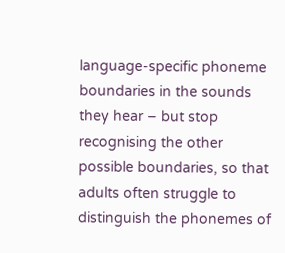language-specific phoneme boundaries in the sounds they hear – but stop recognising the other possible boundaries, so that adults often struggle to distinguish the phonemes of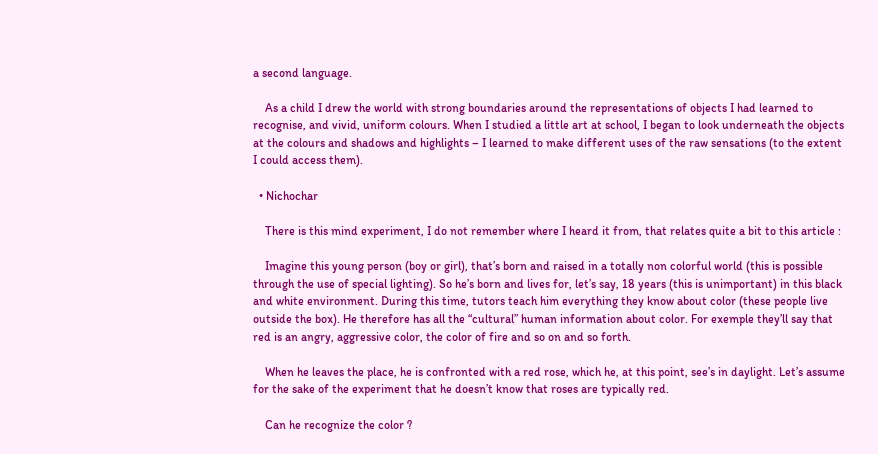a second language.

    As a child I drew the world with strong boundaries around the representations of objects I had learned to recognise, and vivid, uniform colours. When I studied a little art at school, I began to look underneath the objects at the colours and shadows and highlights – I learned to make different uses of the raw sensations (to the extent I could access them).

  • Nichochar

    There is this mind experiment, I do not remember where I heard it from, that relates quite a bit to this article :

    Imagine this young person (boy or girl), that’s born and raised in a totally non colorful world (this is possible through the use of special lighting). So he’s born and lives for, let’s say, 18 years (this is unimportant) in this black and white environment. During this time, tutors teach him everything they know about color (these people live outside the box). He therefore has all the “cultural” human information about color. For exemple they’ll say that red is an angry, aggressive color, the color of fire and so on and so forth.

    When he leaves the place, he is confronted with a red rose, which he, at this point, see’s in daylight. Let’s assume for the sake of the experiment that he doesn’t know that roses are typically red.

    Can he recognize the color ?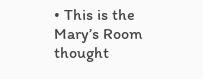• This is the Mary’s Room thought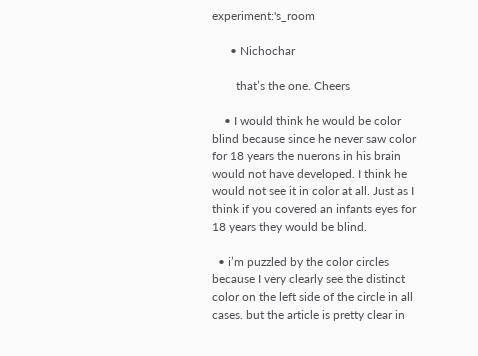experiment:'s_room

      • Nichochar

        that’s the one. Cheers

    • I would think he would be color blind because since he never saw color for 18 years the nuerons in his brain would not have developed. I think he would not see it in color at all. Just as I think if you covered an infants eyes for 18 years they would be blind.

  • i’m puzzled by the color circles because I very clearly see the distinct color on the left side of the circle in all cases. but the article is pretty clear in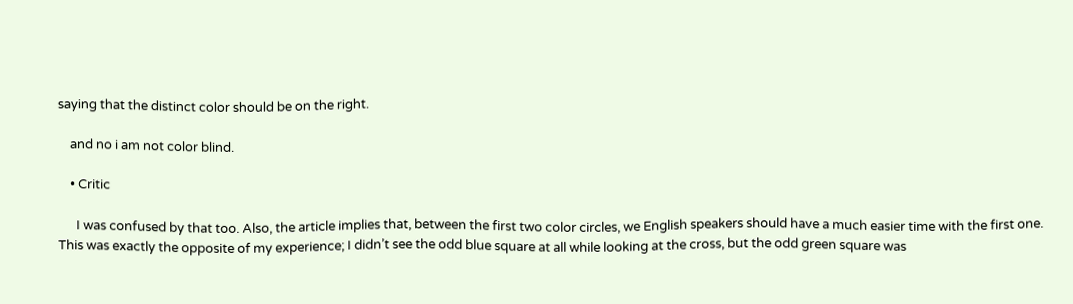saying that the distinct color should be on the right.

    and no i am not color blind.

    • Critic

      I was confused by that too. Also, the article implies that, between the first two color circles, we English speakers should have a much easier time with the first one. This was exactly the opposite of my experience; I didn’t see the odd blue square at all while looking at the cross, but the odd green square was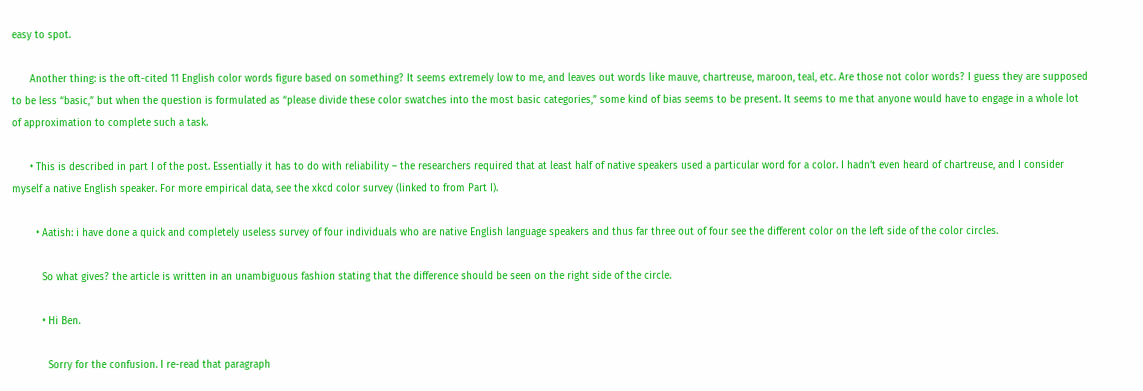easy to spot.

      Another thing: is the oft-cited 11 English color words figure based on something? It seems extremely low to me, and leaves out words like mauve, chartreuse, maroon, teal, etc. Are those not color words? I guess they are supposed to be less “basic,” but when the question is formulated as “please divide these color swatches into the most basic categories,” some kind of bias seems to be present. It seems to me that anyone would have to engage in a whole lot of approximation to complete such a task.

      • This is described in part I of the post. Essentially it has to do with reliability – the researchers required that at least half of native speakers used a particular word for a color. I hadn’t even heard of chartreuse, and I consider myself a native English speaker. For more empirical data, see the xkcd color survey (linked to from Part I).

        • Aatish: i have done a quick and completely useless survey of four individuals who are native English language speakers and thus far three out of four see the different color on the left side of the color circles.

          So what gives? the article is written in an unambiguous fashion stating that the difference should be seen on the right side of the circle.

          • Hi Ben.

            Sorry for the confusion. I re-read that paragraph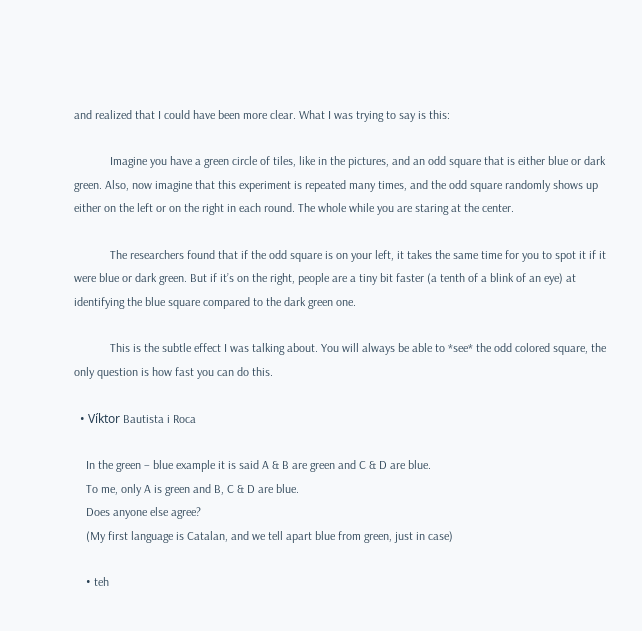and realized that I could have been more clear. What I was trying to say is this:

            Imagine you have a green circle of tiles, like in the pictures, and an odd square that is either blue or dark green. Also, now imagine that this experiment is repeated many times, and the odd square randomly shows up either on the left or on the right in each round. The whole while you are staring at the center.

            The researchers found that if the odd square is on your left, it takes the same time for you to spot it if it were blue or dark green. But if it’s on the right, people are a tiny bit faster (a tenth of a blink of an eye) at identifying the blue square compared to the dark green one.

            This is the subtle effect I was talking about. You will always be able to *see* the odd colored square, the only question is how fast you can do this.

  • Víktor Bautista i Roca

    In the green – blue example it is said A & B are green and C & D are blue.
    To me, only A is green and B, C & D are blue.
    Does anyone else agree?
    (My first language is Catalan, and we tell apart blue from green, just in case)

    • teh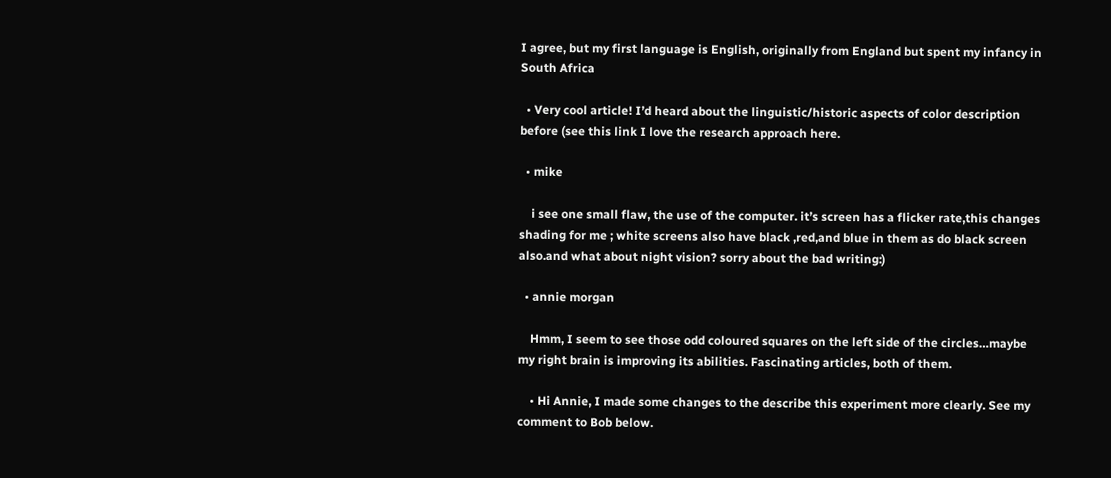I agree, but my first language is English, originally from England but spent my infancy in South Africa

  • Very cool article! I’d heard about the linguistic/historic aspects of color description before (see this link I love the research approach here.

  • mike

    i see one small flaw, the use of the computer. it’s screen has a flicker rate,this changes shading for me ; white screens also have black ,red,and blue in them as do black screen also.and what about night vision? sorry about the bad writing:)

  • annie morgan

    Hmm, I seem to see those odd coloured squares on the left side of the circles…maybe my right brain is improving its abilities. Fascinating articles, both of them.

    • Hi Annie, I made some changes to the describe this experiment more clearly. See my comment to Bob below.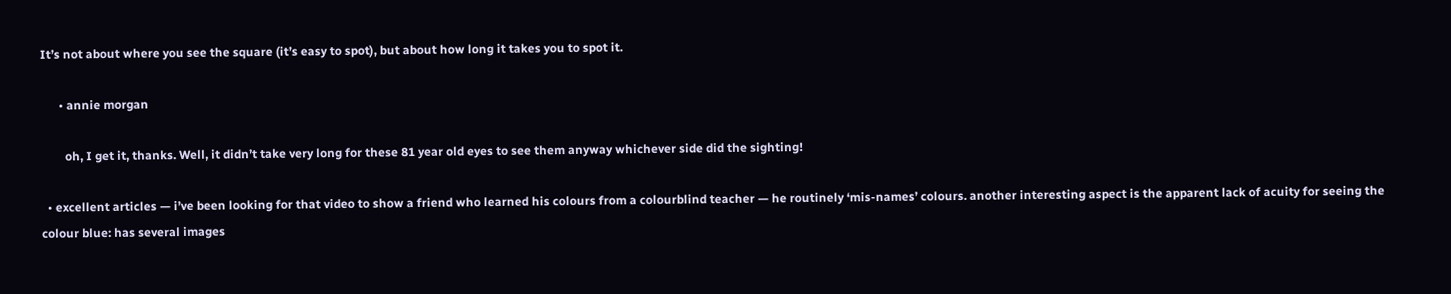It’s not about where you see the square (it’s easy to spot), but about how long it takes you to spot it.

      • annie morgan

        oh, I get it, thanks. Well, it didn’t take very long for these 81 year old eyes to see them anyway whichever side did the sighting!

  • excellent articles — i’ve been looking for that video to show a friend who learned his colours from a colourblind teacher — he routinely ‘mis-names’ colours. another interesting aspect is the apparent lack of acuity for seeing the colour blue: has several images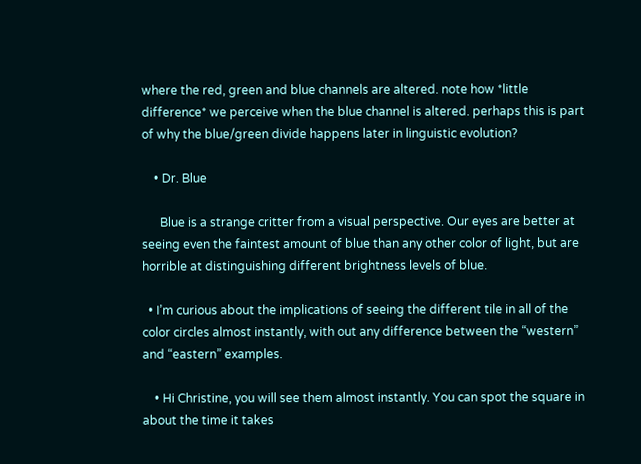where the red, green and blue channels are altered. note how *little difference* we perceive when the blue channel is altered. perhaps this is part of why the blue/green divide happens later in linguistic evolution?

    • Dr. Blue

      Blue is a strange critter from a visual perspective. Our eyes are better at seeing even the faintest amount of blue than any other color of light, but are horrible at distinguishing different brightness levels of blue.

  • I’m curious about the implications of seeing the different tile in all of the color circles almost instantly, with out any difference between the “western” and “eastern” examples.

    • Hi Christine, you will see them almost instantly. You can spot the square in about the time it takes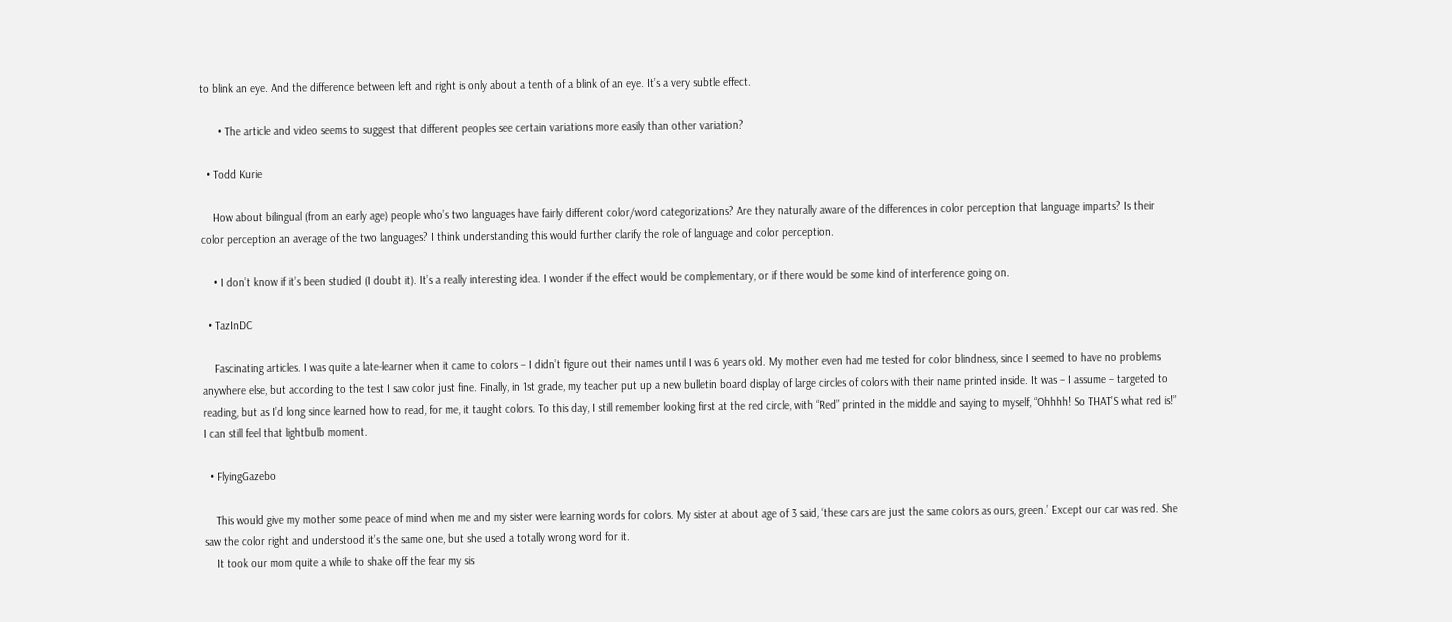to blink an eye. And the difference between left and right is only about a tenth of a blink of an eye. It’s a very subtle effect.

      • The article and video seems to suggest that different peoples see certain variations more easily than other variation?

  • Todd Kurie

    How about bilingual (from an early age) people who’s two languages have fairly different color/word categorizations? Are they naturally aware of the differences in color perception that language imparts? Is their color perception an average of the two languages? I think understanding this would further clarify the role of language and color perception.

    • I don’t know if it’s been studied (I doubt it). It’s a really interesting idea. I wonder if the effect would be complementary, or if there would be some kind of interference going on.

  • TazInDC

    Fascinating articles. I was quite a late-learner when it came to colors – I didn’t figure out their names until I was 6 years old. My mother even had me tested for color blindness, since I seemed to have no problems anywhere else, but according to the test I saw color just fine. Finally, in 1st grade, my teacher put up a new bulletin board display of large circles of colors with their name printed inside. It was – I assume – targeted to reading, but as I’d long since learned how to read, for me, it taught colors. To this day, I still remember looking first at the red circle, with “Red” printed in the middle and saying to myself, “Ohhhh! So THAT’S what red is!” I can still feel that lightbulb moment.

  • FlyingGazebo

    This would give my mother some peace of mind when me and my sister were learning words for colors. My sister at about age of 3 said, ‘these cars are just the same colors as ours, green.’ Except our car was red. She saw the color right and understood it’s the same one, but she used a totally wrong word for it.
    It took our mom quite a while to shake off the fear my sis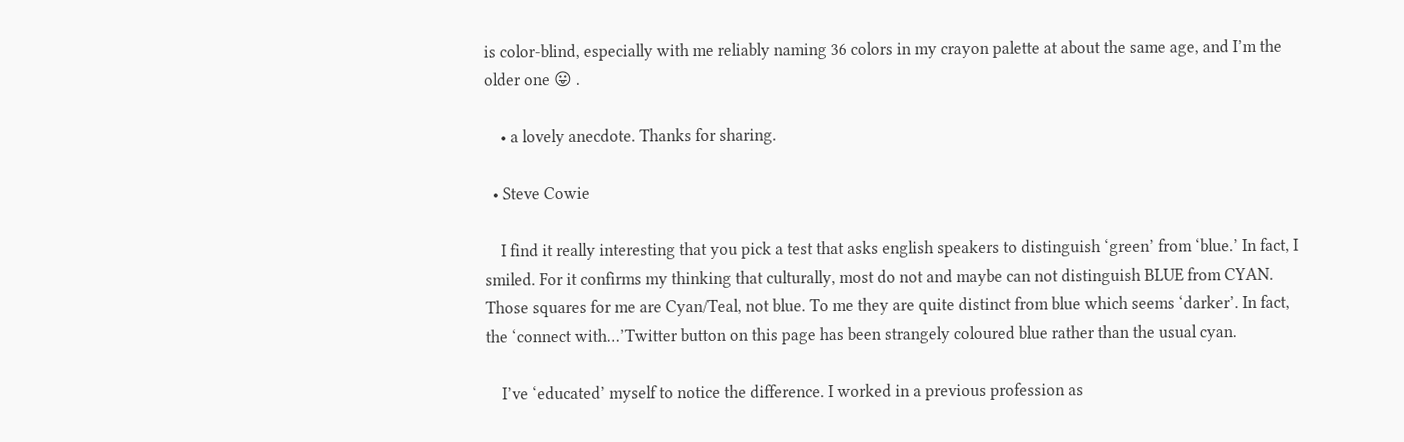is color-blind, especially with me reliably naming 36 colors in my crayon palette at about the same age, and I’m the older one 😛 .

    • a lovely anecdote. Thanks for sharing.

  • Steve Cowie

    I find it really interesting that you pick a test that asks english speakers to distinguish ‘green’ from ‘blue.’ In fact, I smiled. For it confirms my thinking that culturally, most do not and maybe can not distinguish BLUE from CYAN. Those squares for me are Cyan/Teal, not blue. To me they are quite distinct from blue which seems ‘darker’. In fact, the ‘connect with…’Twitter button on this page has been strangely coloured blue rather than the usual cyan.

    I’ve ‘educated’ myself to notice the difference. I worked in a previous profession as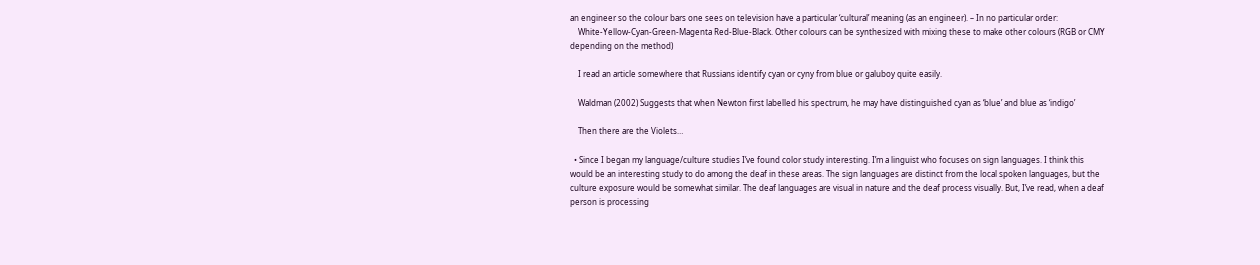an engineer so the colour bars one sees on television have a particular ‘cultural’ meaning (as an engineer). – In no particular order:
    White-Yellow-Cyan-Green-Magenta Red-Blue-Black. Other colours can be synthesized with mixing these to make other colours (RGB or CMY depending on the method)

    I read an article somewhere that Russians identify cyan or cyny from blue or galuboy quite easily.

    Waldman (2002) Suggests that when Newton first labelled his spectrum, he may have distinguished cyan as ‘blue’ and blue as ‘indigo’

    Then there are the Violets…

  • Since I began my language/culture studies I’ve found color study interesting. I’m a linguist who focuses on sign languages. I think this would be an interesting study to do among the deaf in these areas. The sign languages are distinct from the local spoken languages, but the culture exposure would be somewhat similar. The deaf languages are visual in nature and the deaf process visually. But, I’ve read, when a deaf person is processing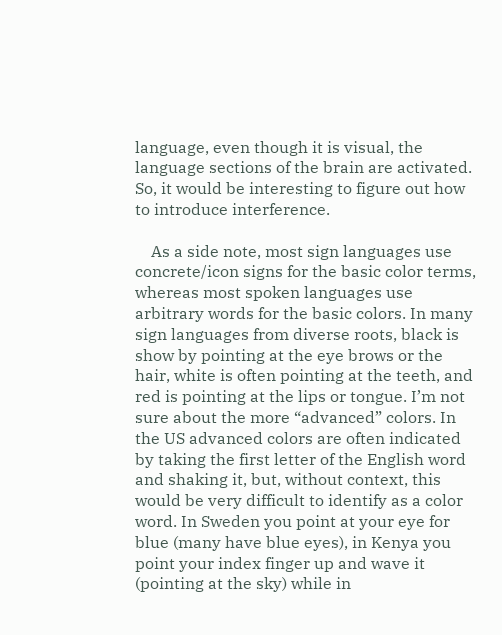language, even though it is visual, the language sections of the brain are activated. So, it would be interesting to figure out how to introduce interference.

    As a side note, most sign languages use concrete/icon signs for the basic color terms, whereas most spoken languages use arbitrary words for the basic colors. In many sign languages from diverse roots, black is show by pointing at the eye brows or the hair, white is often pointing at the teeth, and red is pointing at the lips or tongue. I’m not sure about the more “advanced” colors. In the US advanced colors are often indicated by taking the first letter of the English word and shaking it, but, without context, this would be very difficult to identify as a color word. In Sweden you point at your eye for blue (many have blue eyes), in Kenya you point your index finger up and wave it (pointing at the sky) while in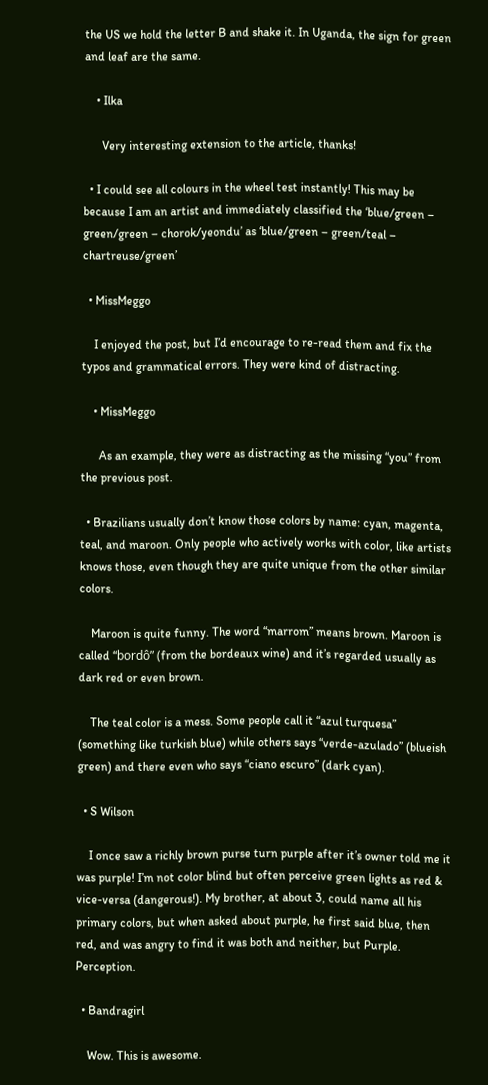the US we hold the letter B and shake it. In Uganda, the sign for green and leaf are the same.

    • Ilka

      Very interesting extension to the article, thanks!

  • I could see all colours in the wheel test instantly! This may be because I am an artist and immediately classified the ‘blue/green – green/green – chorok/yeondu’ as ‘blue/green – green/teal – chartreuse/green’

  • MissMeggo

    I enjoyed the post, but I’d encourage to re-read them and fix the typos and grammatical errors. They were kind of distracting.

    • MissMeggo

      As an example, they were as distracting as the missing “you” from the previous post.

  • Brazilians usually don’t know those colors by name: cyan, magenta, teal, and maroon. Only people who actively works with color, like artists knows those, even though they are quite unique from the other similar colors.

    Maroon is quite funny. The word “marrom” means brown. Maroon is called “bordô” (from the bordeaux wine) and it’s regarded usually as dark red or even brown.

    The teal color is a mess. Some people call it “azul turquesa” (something like turkish blue) while others says “verde-azulado” (blueish green) and there even who says “ciano escuro” (dark cyan).

  • S Wilson

    I once saw a richly brown purse turn purple after it’s owner told me it was purple! I’m not color blind but often perceive green lights as red & vice-versa (dangerous!). My brother, at about 3, could name all his primary colors, but when asked about purple, he first said blue, then red, and was angry to find it was both and neither, but Purple. Perception.

  • Bandragirl

    Wow. This is awesome.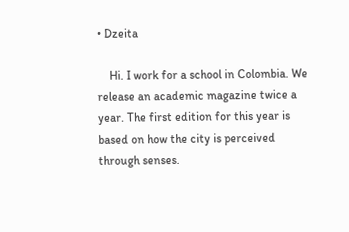• Dzeita

    Hi. I work for a school in Colombia. We release an academic magazine twice a year. The first edition for this year is based on how the city is perceived through senses.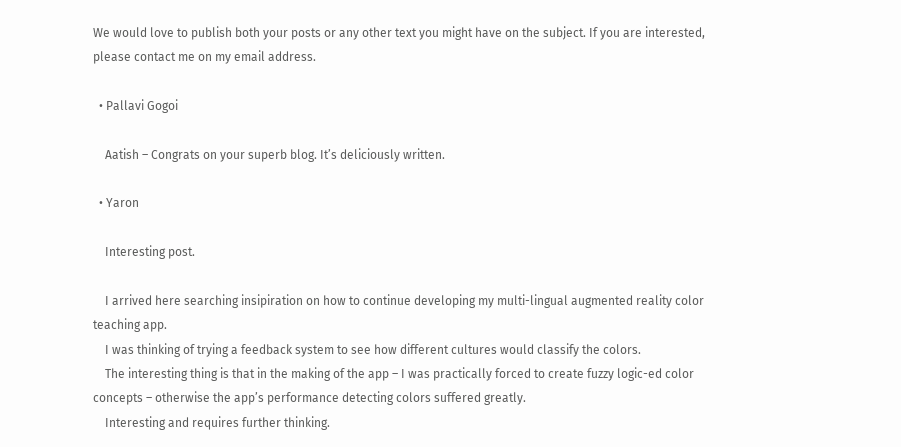We would love to publish both your posts or any other text you might have on the subject. If you are interested, please contact me on my email address.

  • Pallavi Gogoi

    Aatish – Congrats on your superb blog. It’s deliciously written.

  • Yaron

    Interesting post.

    I arrived here searching insipiration on how to continue developing my multi-lingual augmented reality color teaching app.
    I was thinking of trying a feedback system to see how different cultures would classify the colors.
    The interesting thing is that in the making of the app – I was practically forced to create fuzzy logic-ed color concepts – otherwise the app’s performance detecting colors suffered greatly.
    Interesting and requires further thinking.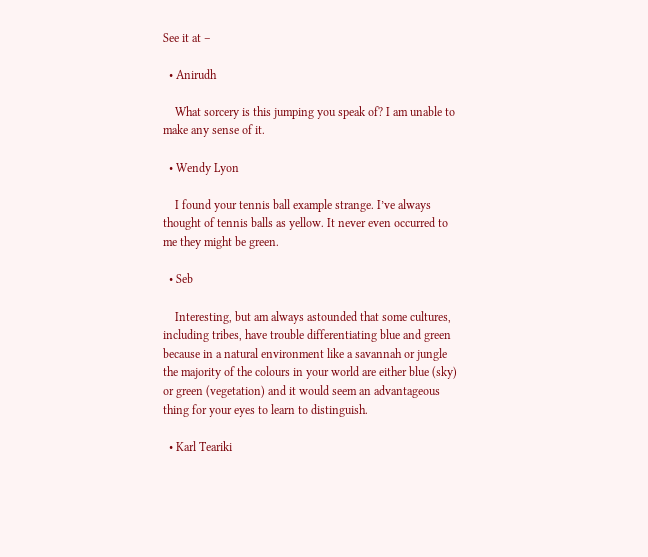See it at –

  • Anirudh

    What sorcery is this jumping you speak of? I am unable to make any sense of it.

  • Wendy Lyon

    I found your tennis ball example strange. I’ve always thought of tennis balls as yellow. It never even occurred to me they might be green.

  • Seb

    Interesting, but am always astounded that some cultures, including tribes, have trouble differentiating blue and green because in a natural environment like a savannah or jungle the majority of the colours in your world are either blue (sky) or green (vegetation) and it would seem an advantageous thing for your eyes to learn to distinguish.

  • Karl Teariki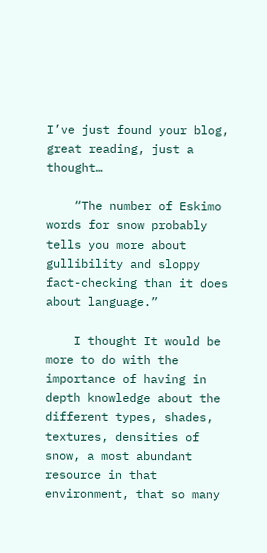I’ve just found your blog, great reading, just a thought…

    “The number of Eskimo words for snow probably tells you more about gullibility and sloppy fact-checking than it does about language.”

    I thought It would be more to do with the importance of having in depth knowledge about the different types, shades, textures, densities of snow, a most abundant resource in that environment, that so many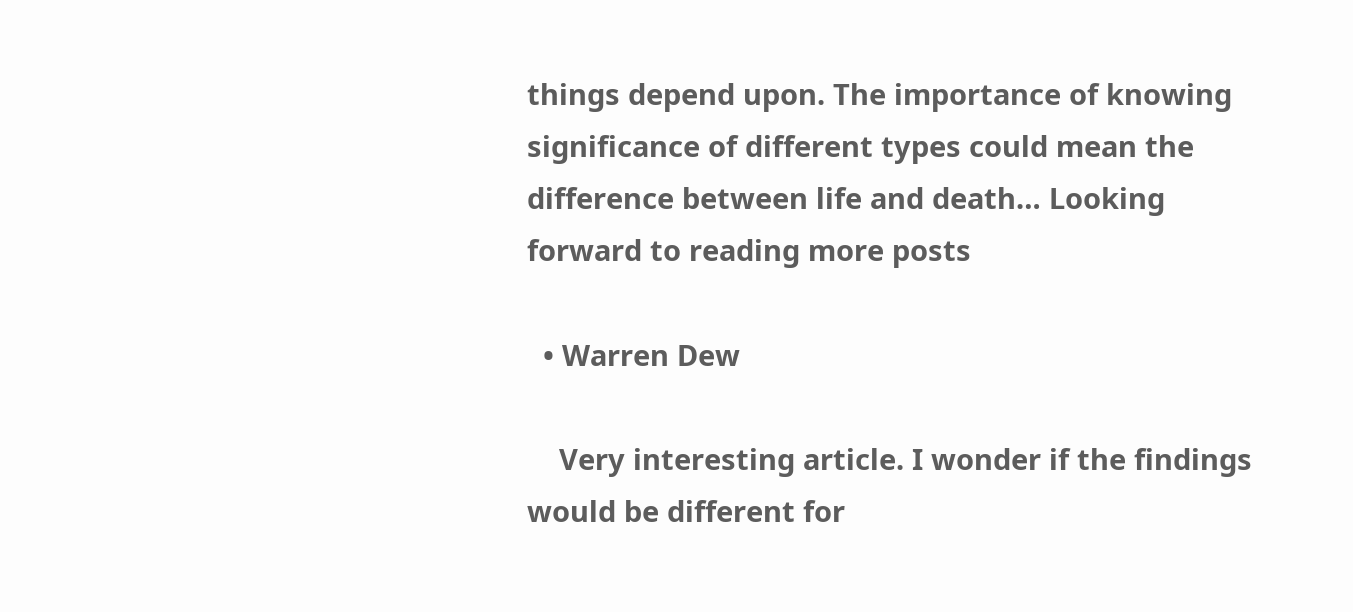things depend upon. The importance of knowing significance of different types could mean the difference between life and death… Looking forward to reading more posts

  • Warren Dew

    Very interesting article. I wonder if the findings would be different for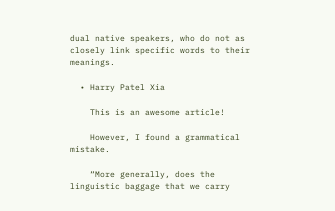dual native speakers, who do not as closely link specific words to their meanings.

  • Harry Patel Xia

    This is an awesome article!

    However, I found a grammatical mistake.

    “More generally, does the linguistic baggage that we carry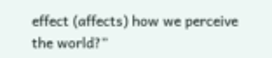effect (affects) how we perceive the world?”